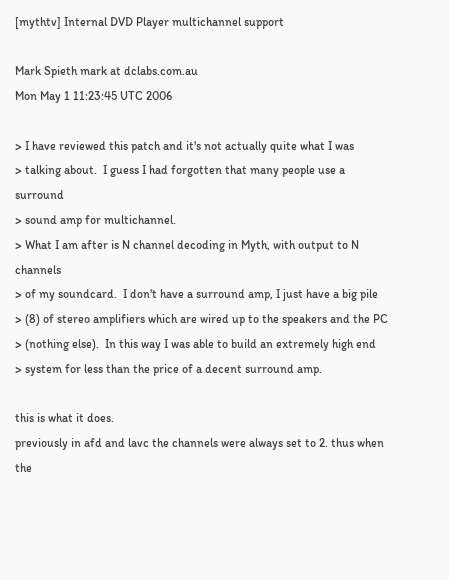[mythtv] Internal DVD Player multichannel support

Mark Spieth mark at dclabs.com.au
Mon May 1 11:23:45 UTC 2006

> I have reviewed this patch and it's not actually quite what I was
> talking about.  I guess I had forgotten that many people use a surround
> sound amp for multichannel.
> What I am after is N channel decoding in Myth, with output to N channels
> of my soundcard.  I don't have a surround amp, I just have a big pile
> (8) of stereo amplifiers which are wired up to the speakers and the PC
> (nothing else).  In this way I was able to build an extremely high end
> system for less than the price of a decent surround amp.

this is what it does.
previously in afd and lavc the channels were always set to 2. thus when the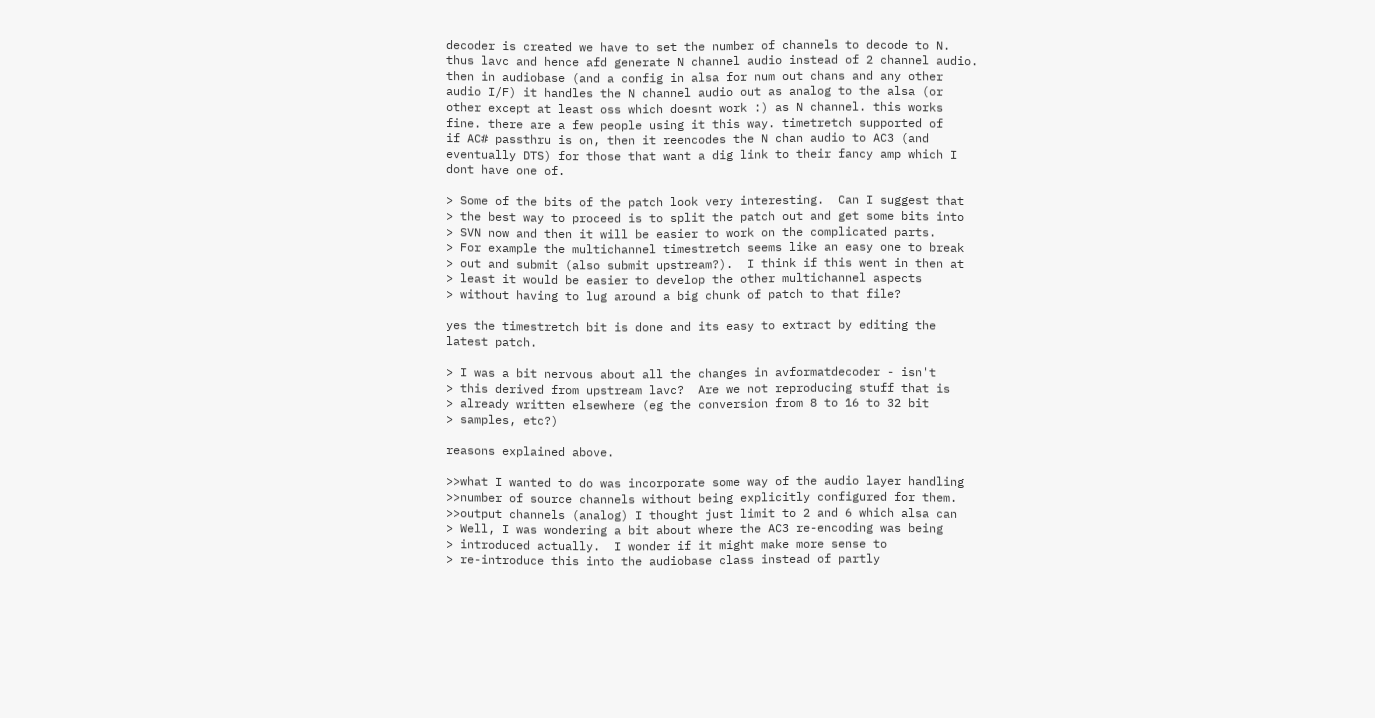decoder is created we have to set the number of channels to decode to N.
thus lavc and hence afd generate N channel audio instead of 2 channel audio.
then in audiobase (and a config in alsa for num out chans and any other
audio I/F) it handles the N channel audio out as analog to the alsa (or
other except at least oss which doesnt work :) as N channel. this works
fine. there are a few people using it this way. timetretch supported of
if AC# passthru is on, then it reencodes the N chan audio to AC3 (and
eventually DTS) for those that want a dig link to their fancy amp which I
dont have one of.

> Some of the bits of the patch look very interesting.  Can I suggest that
> the best way to proceed is to split the patch out and get some bits into
> SVN now and then it will be easier to work on the complicated parts.
> For example the multichannel timestretch seems like an easy one to break
> out and submit (also submit upstream?).  I think if this went in then at
> least it would be easier to develop the other multichannel aspects
> without having to lug around a big chunk of patch to that file?

yes the timestretch bit is done and its easy to extract by editing the
latest patch.

> I was a bit nervous about all the changes in avformatdecoder - isn't
> this derived from upstream lavc?  Are we not reproducing stuff that is
> already written elsewhere (eg the conversion from 8 to 16 to 32 bit
> samples, etc?)

reasons explained above.

>>what I wanted to do was incorporate some way of the audio layer handling
>>number of source channels without being explicitly configured for them.
>>output channels (analog) I thought just limit to 2 and 6 which alsa can
> Well, I was wondering a bit about where the AC3 re-encoding was being
> introduced actually.  I wonder if it might make more sense to
> re-introduce this into the audiobase class instead of partly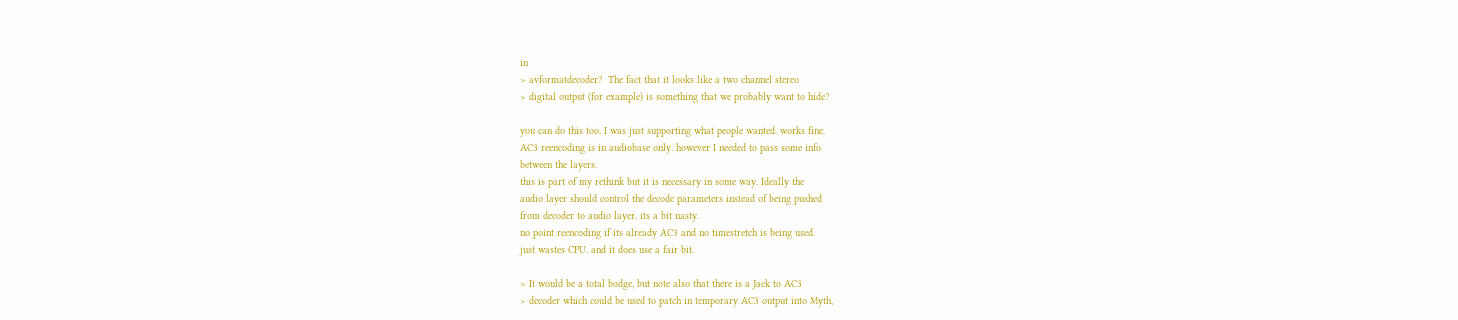in
> avformatdecoder?  The fact that it looks like a two channel stereo
> digital output (for example) is something that we probably want to hide?

you can do this too. I was just supporting what people wanted. works fine.
AC3 reencoding is in audiobase only. however I needed to pass some info
between the layers.
this is part of my rethink but it is necessary in some way. Ideally the
audio layer should control the decode parameters instead of being pushed
from decoder to audio layer. its a bit nasty.
no point reencoding if its already AC3 and no timestretch is being used.
just wastes CPU. and it does use a fair bit.

> It would be a total bodge, but note also that there is a Jack to AC3
> decoder which could be used to patch in temporary AC3 output into Myth,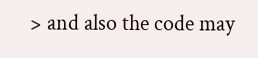> and also the code may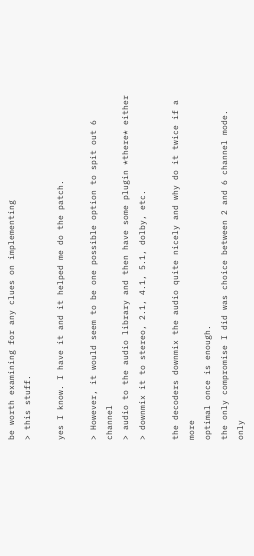be worth examining for any clues on implementing
> this stuff.

yes I know. I have it and it helped me do the patch.

> However, it would seem to be one possible option to spit out 6 channel
> audio to the audio library and then have some plugin *there* either
> downmix it to stereo, 2.1, 4.1, 5.1, dolby, etc.

the decoders downmix the audio quite nicely and why do it twice if a more
optimal once is enough.
the only compromise I did was choice between 2 and 6 channel mode. only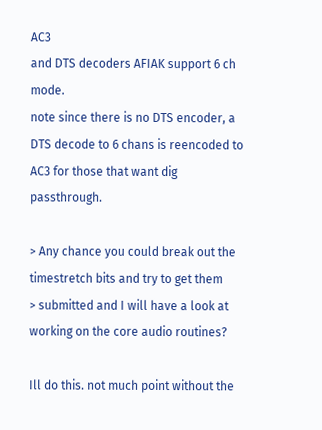AC3
and DTS decoders AFIAK support 6 ch mode.
note since there is no DTS encoder, a DTS decode to 6 chans is reencoded to
AC3 for those that want dig passthrough.

> Any chance you could break out the timestretch bits and try to get them
> submitted and I will have a look at working on the core audio routines?

Ill do this. not much point without the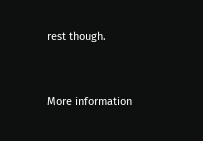rest though.


More information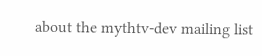about the mythtv-dev mailing list